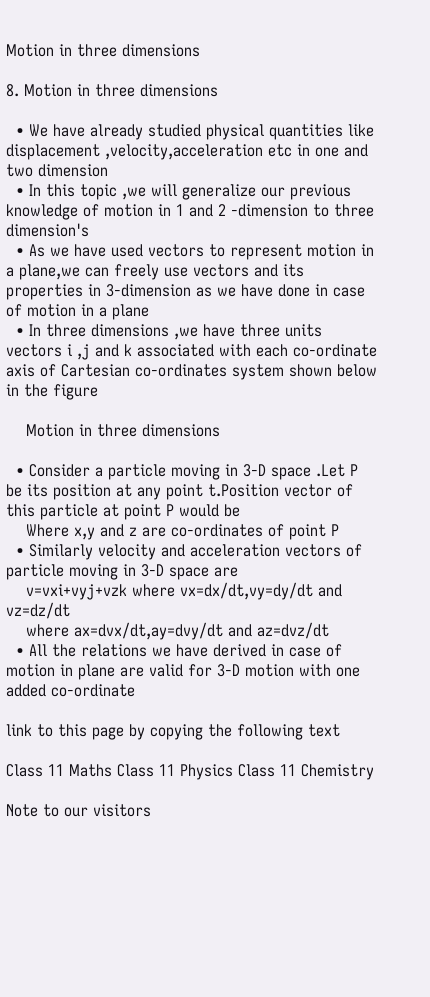Motion in three dimensions

8. Motion in three dimensions

  • We have already studied physical quantities like displacement ,velocity,acceleration etc in one and two dimension
  • In this topic ,we will generalize our previous knowledge of motion in 1 and 2 -dimension to three dimension's
  • As we have used vectors to represent motion in a plane,we can freely use vectors and its properties in 3-dimension as we have done in case of motion in a plane
  • In three dimensions ,we have three units vectors i ,j and k associated with each co-ordinate axis of Cartesian co-ordinates system shown below in the figure

    Motion in three dimensions

  • Consider a particle moving in 3-D space .Let P be its position at any point t.Position vector of this particle at point P would be
    Where x,y and z are co-ordinates of point P
  • Similarly velocity and acceleration vectors of particle moving in 3-D space are
    v=vxi+vyj+vzk where vx=dx/dt,vy=dy/dt and vz=dz/dt
    where ax=dvx/dt,ay=dvy/dt and az=dvz/dt
  • All the relations we have derived in case of motion in plane are valid for 3-D motion with one added co-ordinate

link to this page by copying the following text

Class 11 Maths Class 11 Physics Class 11 Chemistry

Note to our visitors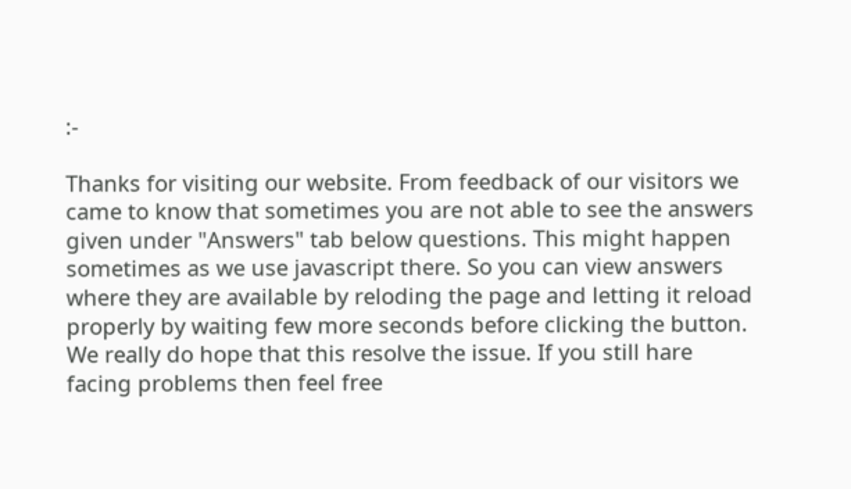:-

Thanks for visiting our website. From feedback of our visitors we came to know that sometimes you are not able to see the answers given under "Answers" tab below questions. This might happen sometimes as we use javascript there. So you can view answers where they are available by reloding the page and letting it reload properly by waiting few more seconds before clicking the button.
We really do hope that this resolve the issue. If you still hare facing problems then feel free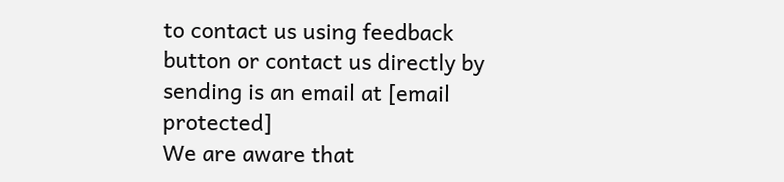to contact us using feedback button or contact us directly by sending is an email at [email protected]
We are aware that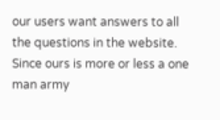our users want answers to all the questions in the website. Since ours is more or less a one man army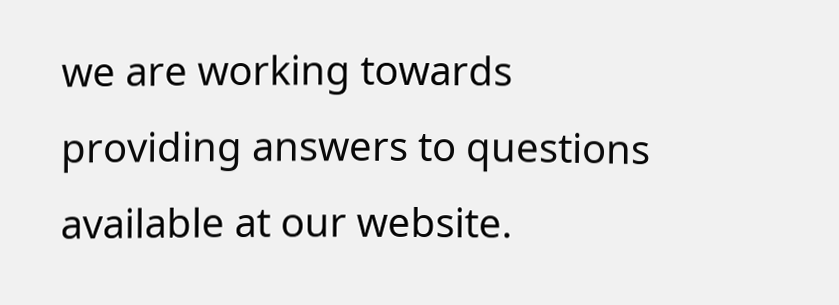we are working towards providing answers to questions available at our website.